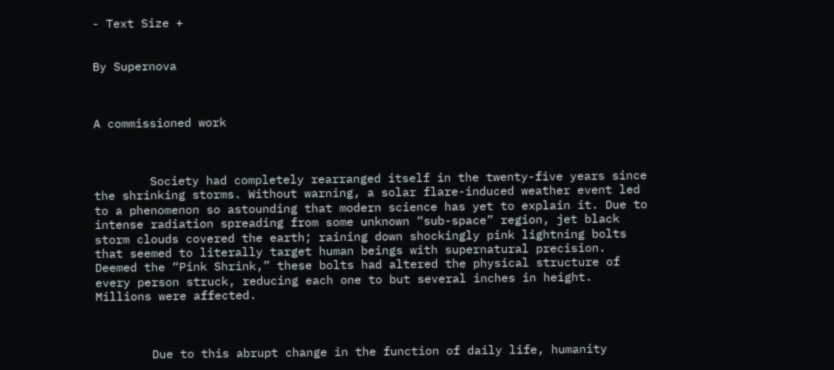- Text Size +


By Supernova



A commissioned work



        Society had completely rearranged itself in the twenty-five years since the shrinking storms. Without warning, a solar flare-induced weather event led to a phenomenon so astounding that modern science has yet to explain it. Due to intense radiation spreading from some unknown “sub-space” region, jet black storm clouds covered the earth; raining down shockingly pink lightning bolts that seemed to literally target human beings with supernatural precision. Deemed the “Pink Shrink,” these bolts had altered the physical structure of every person struck, reducing each one to but several inches in height. Millions were affected.



        Due to this abrupt change in the function of daily life, humanity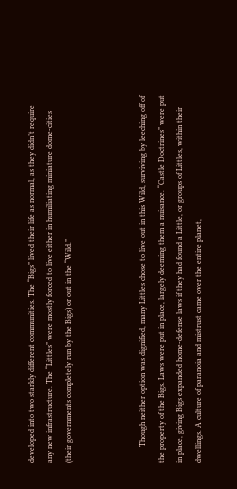developed into two starkly different communities. The “Bigs” lived their life as normal, as they didn’t require any new infrastructure. The “Littles” were mostly forced to live either in humiliating miniature dome-cities (their governments completely run by the Bigs) or out in the “Wild.”



        Though neither option was dignified, many Littles chose to live out in this Wild, surviving by leeching off of the property of the Bigs. Laws were put in place, largely deeming them a nuisance. “Castle Doctrines” were put in place, giving Bigs expanded home-defense laws if they had found a Little, or groups of Littles, within their dwellings. A culture of paranoia and mistrust came over the entire planet,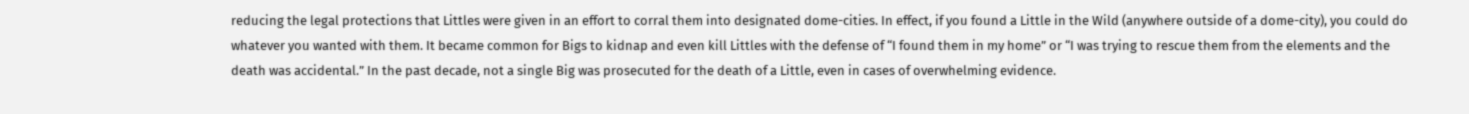reducing the legal protections that Littles were given in an effort to corral them into designated dome-cities. In effect, if you found a Little in the Wild (anywhere outside of a dome-city), you could do whatever you wanted with them. It became common for Bigs to kidnap and even kill Littles with the defense of “I found them in my home” or “I was trying to rescue them from the elements and the death was accidental.” In the past decade, not a single Big was prosecuted for the death of a Little, even in cases of overwhelming evidence.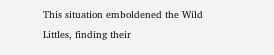This situation emboldened the Wild Littles, finding their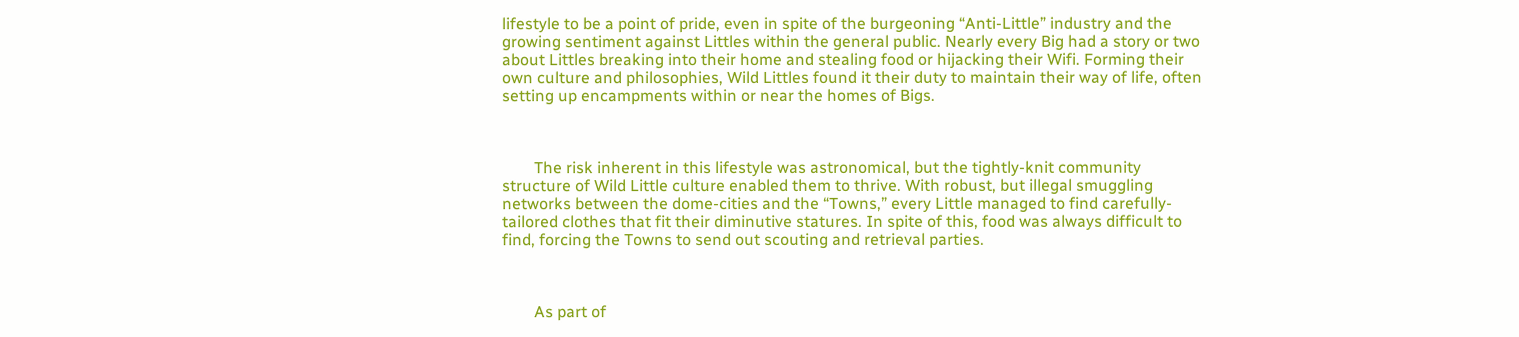lifestyle to be a point of pride, even in spite of the burgeoning “Anti-Little” industry and the growing sentiment against Littles within the general public. Nearly every Big had a story or two about Littles breaking into their home and stealing food or hijacking their Wifi. Forming their own culture and philosophies, Wild Littles found it their duty to maintain their way of life, often setting up encampments within or near the homes of Bigs.



        The risk inherent in this lifestyle was astronomical, but the tightly-knit community structure of Wild Little culture enabled them to thrive. With robust, but illegal smuggling networks between the dome-cities and the “Towns,” every Little managed to find carefully-tailored clothes that fit their diminutive statures. In spite of this, food was always difficult to find, forcing the Towns to send out scouting and retrieval parties.



        As part of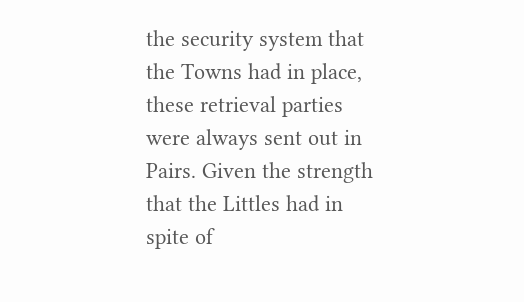the security system that the Towns had in place, these retrieval parties were always sent out in Pairs. Given the strength that the Littles had in spite of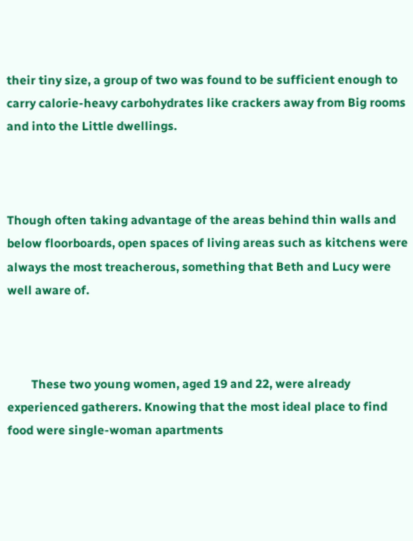their tiny size, a group of two was found to be sufficient enough to carry calorie-heavy carbohydrates like crackers away from Big rooms and into the Little dwellings.



Though often taking advantage of the areas behind thin walls and below floorboards, open spaces of living areas such as kitchens were always the most treacherous, something that Beth and Lucy were well aware of.



        These two young women, aged 19 and 22, were already experienced gatherers. Knowing that the most ideal place to find food were single-woman apartments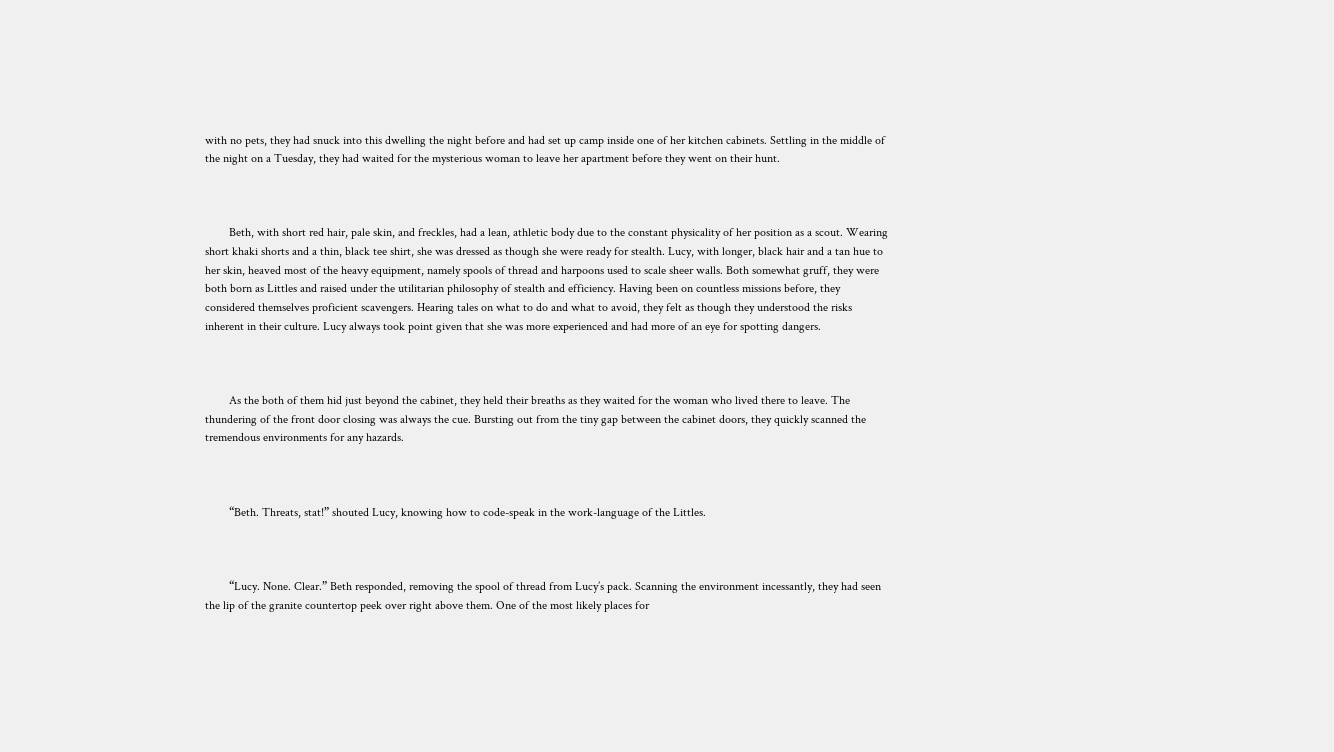with no pets, they had snuck into this dwelling the night before and had set up camp inside one of her kitchen cabinets. Settling in the middle of the night on a Tuesday, they had waited for the mysterious woman to leave her apartment before they went on their hunt.



        Beth, with short red hair, pale skin, and freckles, had a lean, athletic body due to the constant physicality of her position as a scout. Wearing short khaki shorts and a thin, black tee shirt, she was dressed as though she were ready for stealth. Lucy, with longer, black hair and a tan hue to her skin, heaved most of the heavy equipment, namely spools of thread and harpoons used to scale sheer walls. Both somewhat gruff, they were both born as Littles and raised under the utilitarian philosophy of stealth and efficiency. Having been on countless missions before, they considered themselves proficient scavengers. Hearing tales on what to do and what to avoid, they felt as though they understood the risks inherent in their culture. Lucy always took point given that she was more experienced and had more of an eye for spotting dangers.



        As the both of them hid just beyond the cabinet, they held their breaths as they waited for the woman who lived there to leave. The thundering of the front door closing was always the cue. Bursting out from the tiny gap between the cabinet doors, they quickly scanned the tremendous environments for any hazards.



        “Beth. Threats, stat!” shouted Lucy, knowing how to code-speak in the work-language of the Littles.



        “Lucy. None. Clear.” Beth responded, removing the spool of thread from Lucy’s pack. Scanning the environment incessantly, they had seen the lip of the granite countertop peek over right above them. One of the most likely places for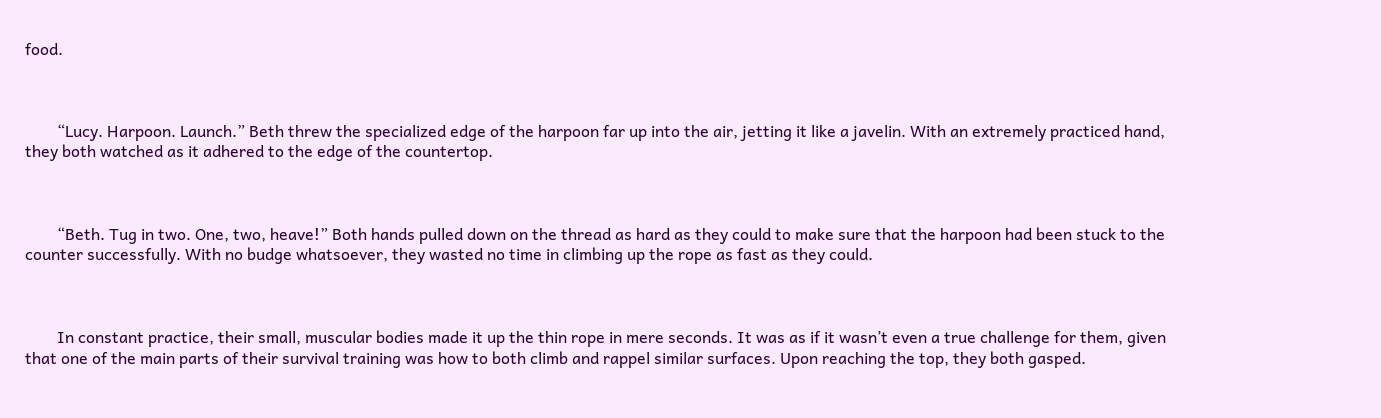food.



        “Lucy. Harpoon. Launch.” Beth threw the specialized edge of the harpoon far up into the air, jetting it like a javelin. With an extremely practiced hand, they both watched as it adhered to the edge of the countertop.



        “Beth. Tug in two. One, two, heave!” Both hands pulled down on the thread as hard as they could to make sure that the harpoon had been stuck to the counter successfully. With no budge whatsoever, they wasted no time in climbing up the rope as fast as they could.



        In constant practice, their small, muscular bodies made it up the thin rope in mere seconds. It was as if it wasn’t even a true challenge for them, given that one of the main parts of their survival training was how to both climb and rappel similar surfaces. Upon reaching the top, they both gasped.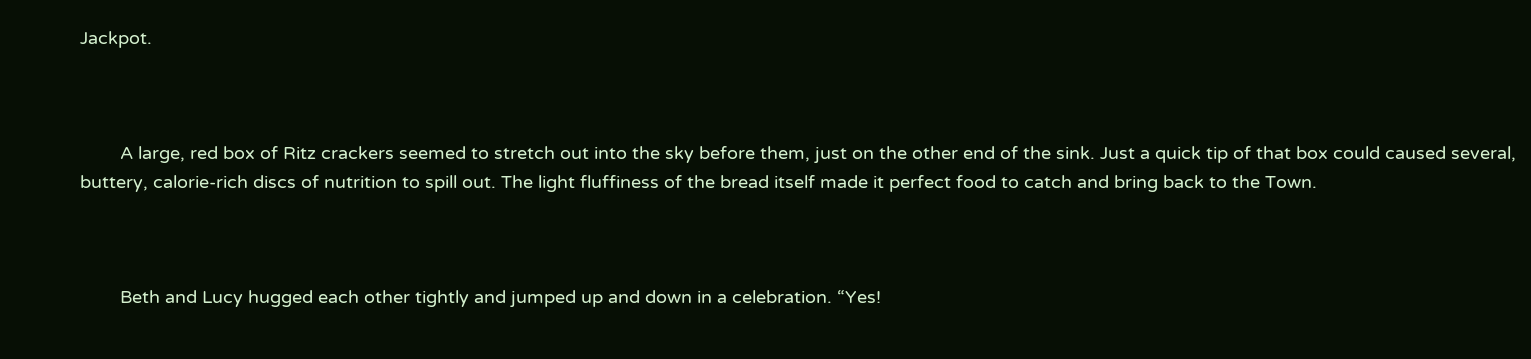Jackpot.



        A large, red box of Ritz crackers seemed to stretch out into the sky before them, just on the other end of the sink. Just a quick tip of that box could caused several, buttery, calorie-rich discs of nutrition to spill out. The light fluffiness of the bread itself made it perfect food to catch and bring back to the Town.



        Beth and Lucy hugged each other tightly and jumped up and down in a celebration. “Yes!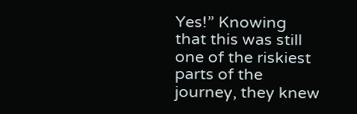Yes!” Knowing that this was still one of the riskiest parts of the journey, they knew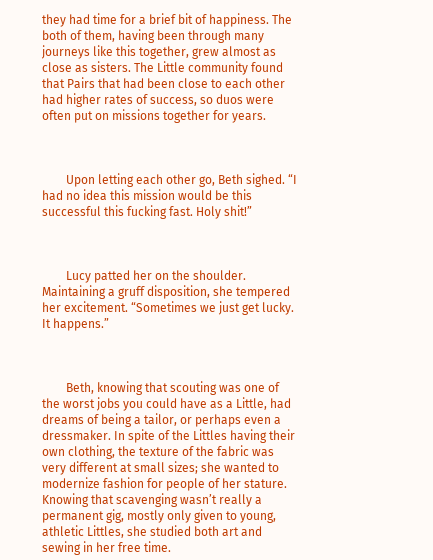they had time for a brief bit of happiness. The both of them, having been through many journeys like this together, grew almost as close as sisters. The Little community found that Pairs that had been close to each other had higher rates of success, so duos were often put on missions together for years.



        Upon letting each other go, Beth sighed. “I had no idea this mission would be this successful this fucking fast. Holy shit!”



        Lucy patted her on the shoulder. Maintaining a gruff disposition, she tempered her excitement. “Sometimes we just get lucky. It happens.”



        Beth, knowing that scouting was one of the worst jobs you could have as a Little, had dreams of being a tailor, or perhaps even a dressmaker. In spite of the Littles having their own clothing, the texture of the fabric was very different at small sizes; she wanted to modernize fashion for people of her stature. Knowing that scavenging wasn’t really a permanent gig, mostly only given to young, athletic Littles, she studied both art and sewing in her free time.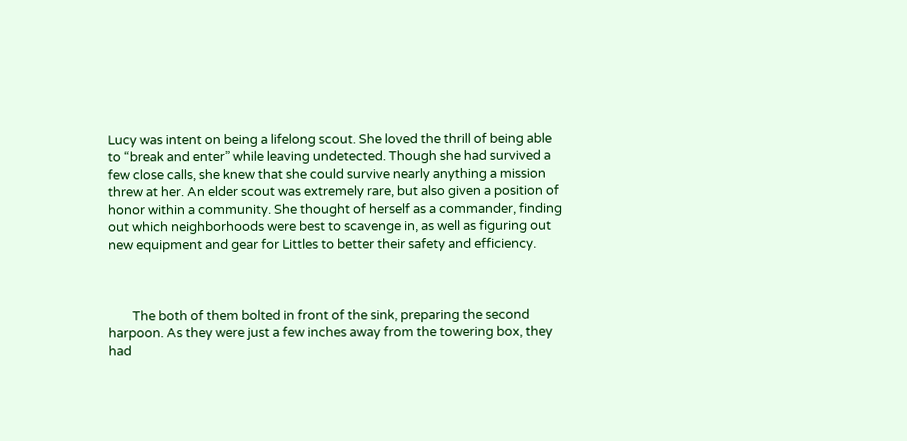Lucy was intent on being a lifelong scout. She loved the thrill of being able to “break and enter” while leaving undetected. Though she had survived a few close calls, she knew that she could survive nearly anything a mission threw at her. An elder scout was extremely rare, but also given a position of honor within a community. She thought of herself as a commander, finding out which neighborhoods were best to scavenge in, as well as figuring out new equipment and gear for Littles to better their safety and efficiency.



        The both of them bolted in front of the sink, preparing the second harpoon. As they were just a few inches away from the towering box, they had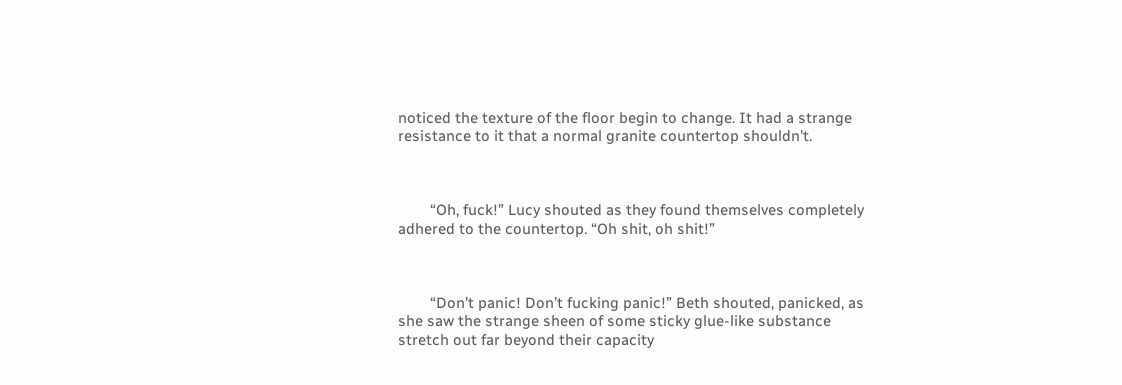noticed the texture of the floor begin to change. It had a strange resistance to it that a normal granite countertop shouldn't.



        “Oh, fuck!” Lucy shouted as they found themselves completely adhered to the countertop. “Oh shit, oh shit!”



        “Don’t panic! Don’t fucking panic!” Beth shouted, panicked, as she saw the strange sheen of some sticky glue-like substance stretch out far beyond their capacity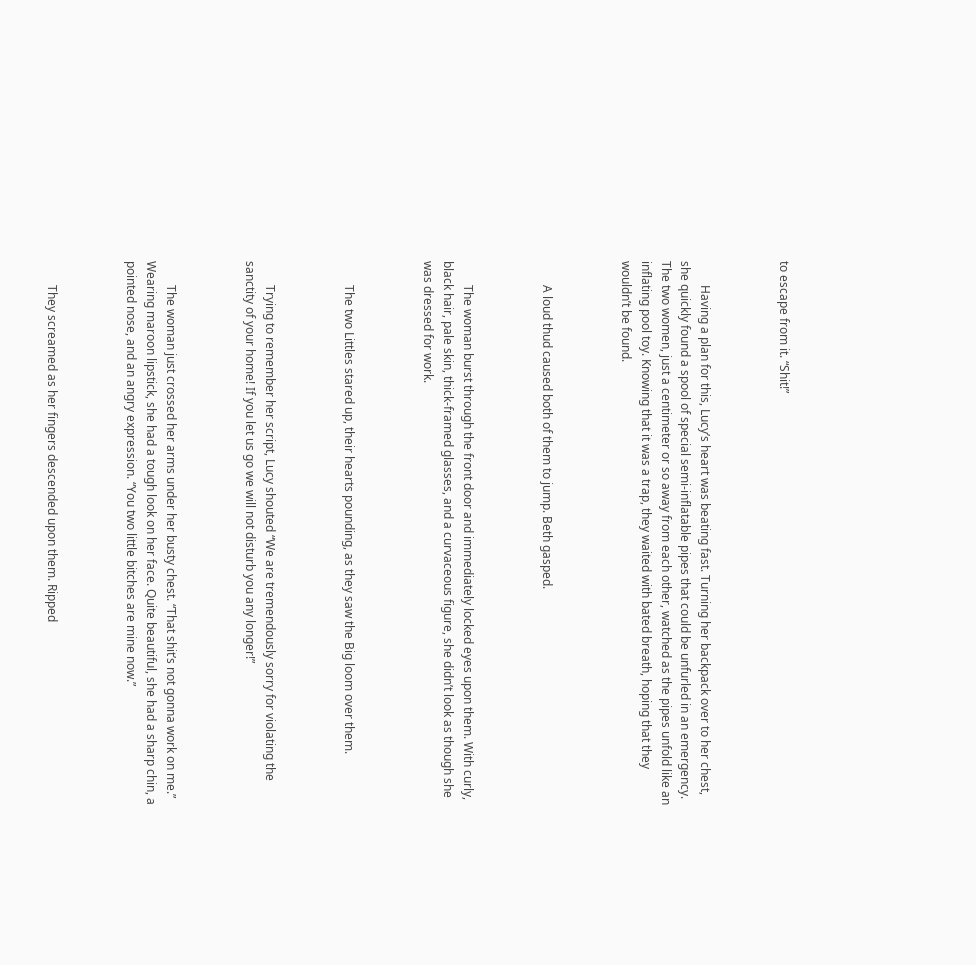to escape from it. “Shit!”



        Having a plan for this, Lucy’s heart was beating fast. Turning her backpack over to her chest, she quickly found a spool of special semi-inflatable pipes that could be unfurled in an emergency. The two women, just a centimeter or so away from each other, watched as the pipes unfold like an inflating pool toy. Knowing that it was a trap, they waited with bated breath, hoping that they wouldn’t be found.



        A loud thud caused both of them to jump. Beth gasped.



        The woman burst through the front door and immediately locked eyes upon them. With curly, black hair, pale skin, thick-framed glasses, and a curvaceous figure, she didn’t look as though she was dressed for work.



        The two Littles stared up, their hearts pounding, as they saw the Big loom over them.



        Trying to remember her script, Lucy shouted “We are tremendously sorry for violating the sanctity of your home! If you let us go we will not disturb you any longer!”



        The woman just crossed her arms under her busty chest. “That shit’s not gonna work on me.” Wearing maroon lipstick, she had a tough look on her face. Quite beautiful, she had a sharp chin, a pointed nose, and an angry expression. “You two little bitches are mine now.”



        They screamed as her fingers descended upon them. Ripped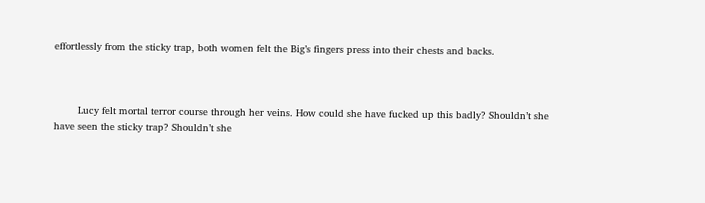effortlessly from the sticky trap, both women felt the Big’s fingers press into their chests and backs.



        Lucy felt mortal terror course through her veins. How could she have fucked up this badly? Shouldn’t she have seen the sticky trap? Shouldn’t she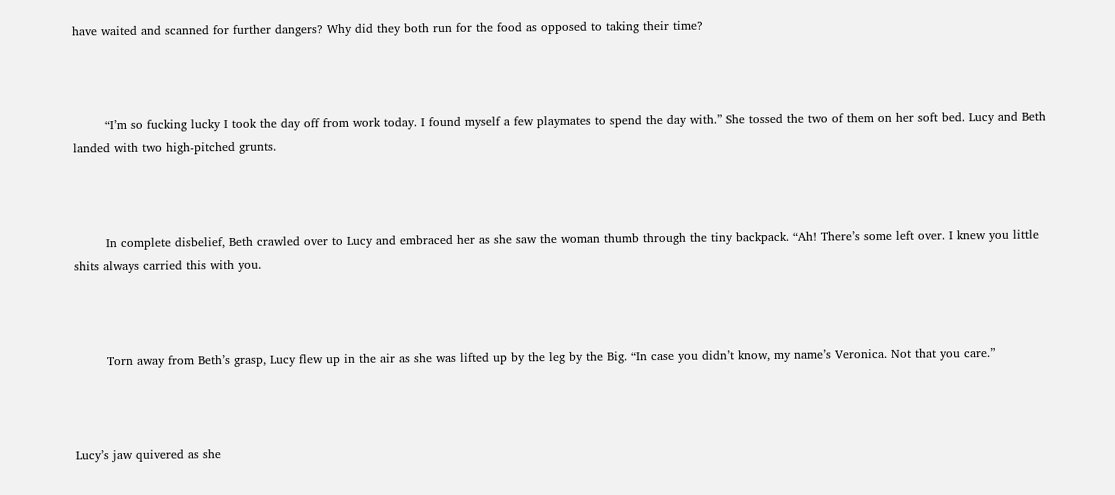have waited and scanned for further dangers? Why did they both run for the food as opposed to taking their time?



        “I’m so fucking lucky I took the day off from work today. I found myself a few playmates to spend the day with.” She tossed the two of them on her soft bed. Lucy and Beth landed with two high-pitched grunts.



        In complete disbelief, Beth crawled over to Lucy and embraced her as she saw the woman thumb through the tiny backpack. “Ah! There’s some left over. I knew you little shits always carried this with you.



        Torn away from Beth’s grasp, Lucy flew up in the air as she was lifted up by the leg by the Big. “In case you didn’t know, my name’s Veronica. Not that you care.”



Lucy’s jaw quivered as she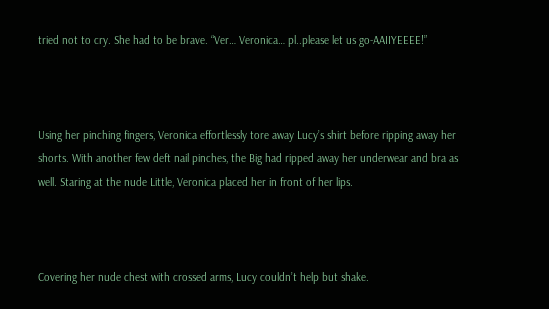tried not to cry. She had to be brave. “Ver… Veronica… pl..please let us go-AAIIYEEEE!”



Using her pinching fingers, Veronica effortlessly tore away Lucy’s shirt before ripping away her shorts. With another few deft nail pinches, the Big had ripped away her underwear and bra as well. Staring at the nude Little, Veronica placed her in front of her lips.



Covering her nude chest with crossed arms, Lucy couldn’t help but shake.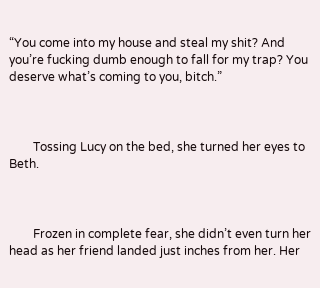“You come into my house and steal my shit? And you’re fucking dumb enough to fall for my trap? You deserve what’s coming to you, bitch.”



        Tossing Lucy on the bed, she turned her eyes to Beth.



        Frozen in complete fear, she didn’t even turn her head as her friend landed just inches from her. Her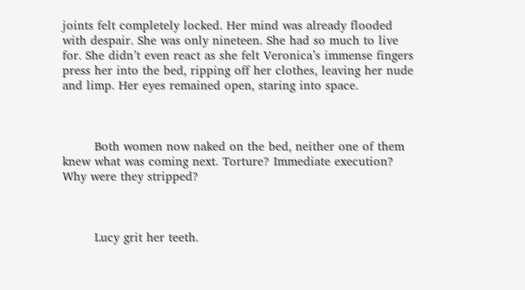joints felt completely locked. Her mind was already flooded with despair. She was only nineteen. She had so much to live for. She didn’t even react as she felt Veronica’s immense fingers press her into the bed, ripping off her clothes, leaving her nude and limp. Her eyes remained open, staring into space.



        Both women now naked on the bed, neither one of them knew what was coming next. Torture? Immediate execution? Why were they stripped?



        Lucy grit her teeth.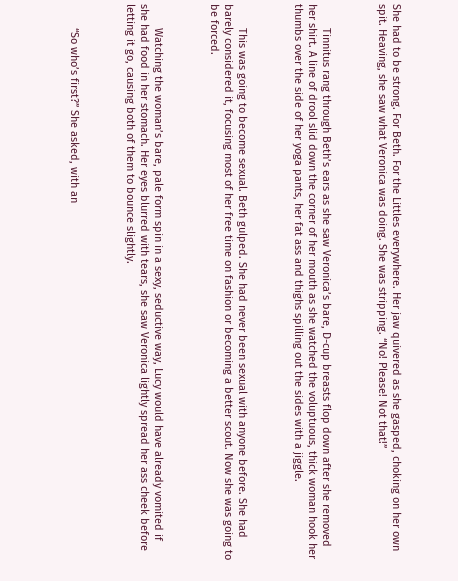She had to be strong. For Beth. For the Littles everywhere. Her jaw quivered as she gasped, choking on her own spit. Heaving, she saw what Veronica was doing. She was stripping. “No! Please! Not that!”



        Tinnitus rang through Beth’s ears as she saw Veronica’s bare, D-cup breasts flop down after she removed her shirt. A line of drool slid down the corner of her mouth as she watched the voluptuous, thick woman hook her thumbs over the side of her yoga pants, her fat ass and thighs spilling out the sides with a jiggle.



        This was going to become sexual. Beth gulped. She had never been sexual with anyone before. She had barely considered it, focusing most of her free time on fashion or becoming a better scout. Now she was going to be forced.



        Watching the woman’s bare, pale form spin in a sexy, seductive way, Lucy would have already vomited if she had food in her stomach. Her eyes blurred with tears, she saw Veronica lightly spread her ass cheek before letting it go, causing both of them to bounce slightly.



        “So who’s first?” She asked, with an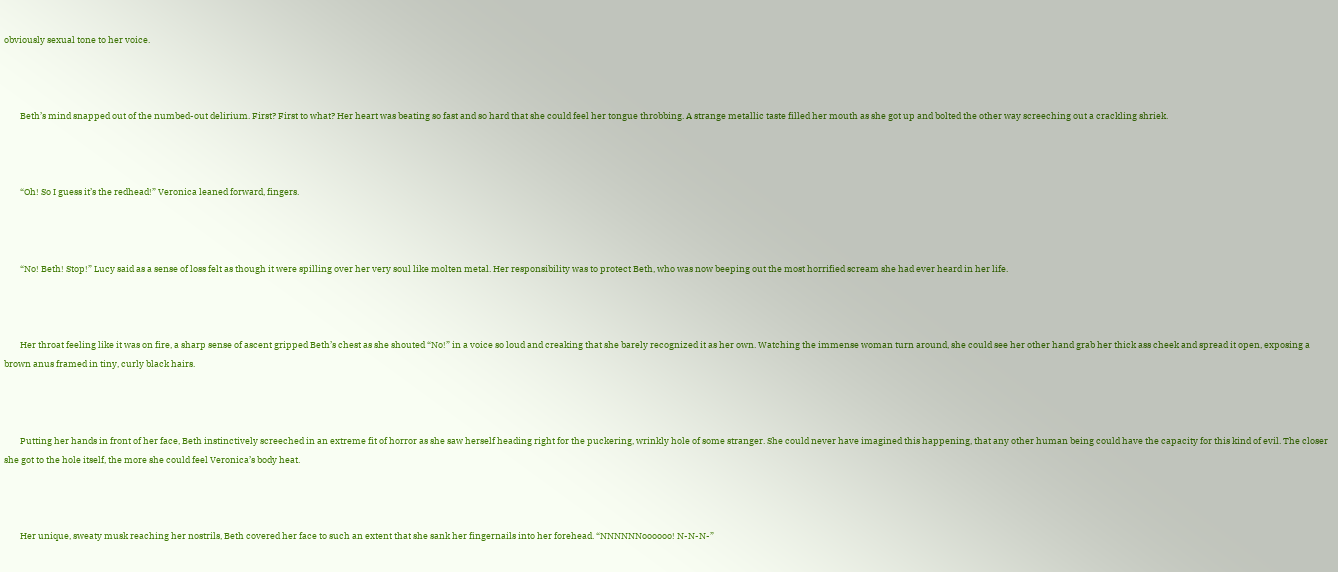obviously sexual tone to her voice.



        Beth’s mind snapped out of the numbed-out delirium. First? First to what? Her heart was beating so fast and so hard that she could feel her tongue throbbing. A strange metallic taste filled her mouth as she got up and bolted the other way screeching out a crackling shriek.



        “Oh! So I guess it’s the redhead!” Veronica leaned forward, fingers.



        “No! Beth! Stop!” Lucy said as a sense of loss felt as though it were spilling over her very soul like molten metal. Her responsibility was to protect Beth, who was now beeping out the most horrified scream she had ever heard in her life.



        Her throat feeling like it was on fire, a sharp sense of ascent gripped Beth’s chest as she shouted “No!” in a voice so loud and creaking that she barely recognized it as her own. Watching the immense woman turn around, she could see her other hand grab her thick ass cheek and spread it open, exposing a brown anus framed in tiny, curly black hairs.



        Putting her hands in front of her face, Beth instinctively screeched in an extreme fit of horror as she saw herself heading right for the puckering, wrinkly hole of some stranger. She could never have imagined this happening, that any other human being could have the capacity for this kind of evil. The closer she got to the hole itself, the more she could feel Veronica’s body heat.



        Her unique, sweaty musk reaching her nostrils, Beth covered her face to such an extent that she sank her fingernails into her forehead. “NNNNNNoooooo! N-N-N-”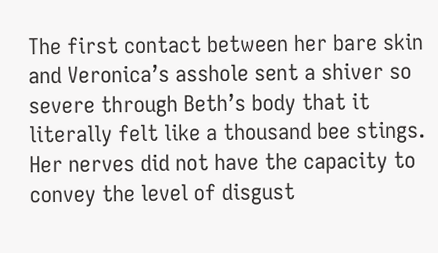The first contact between her bare skin and Veronica’s asshole sent a shiver so severe through Beth’s body that it literally felt like a thousand bee stings. Her nerves did not have the capacity to convey the level of disgust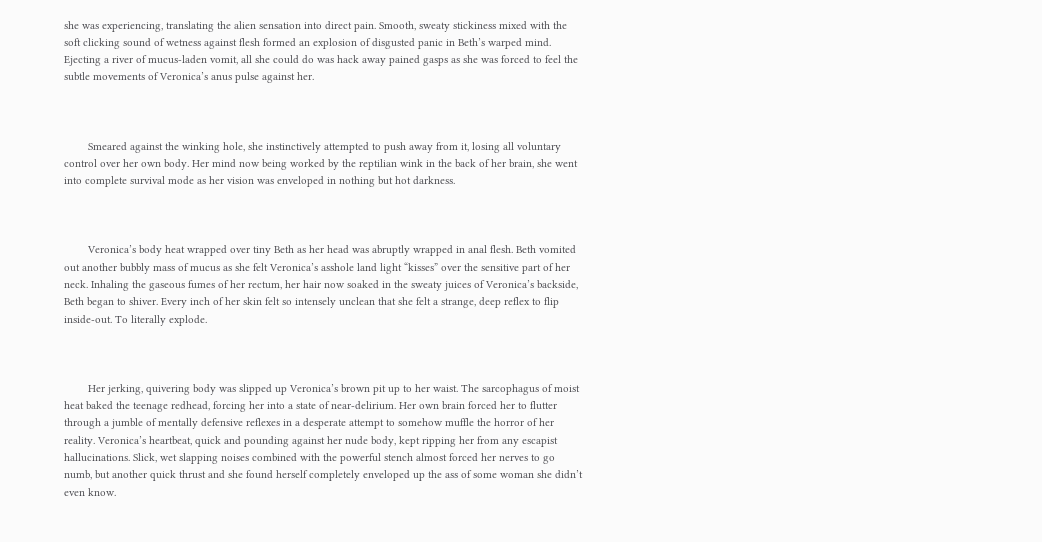she was experiencing, translating the alien sensation into direct pain. Smooth, sweaty stickiness mixed with the soft clicking sound of wetness against flesh formed an explosion of disgusted panic in Beth’s warped mind. Ejecting a river of mucus-laden vomit, all she could do was hack away pained gasps as she was forced to feel the subtle movements of Veronica’s anus pulse against her.



        Smeared against the winking hole, she instinctively attempted to push away from it, losing all voluntary control over her own body. Her mind now being worked by the reptilian wink in the back of her brain, she went into complete survival mode as her vision was enveloped in nothing but hot darkness.



        Veronica’s body heat wrapped over tiny Beth as her head was abruptly wrapped in anal flesh. Beth vomited out another bubbly mass of mucus as she felt Veronica’s asshole land light “kisses” over the sensitive part of her neck. Inhaling the gaseous fumes of her rectum, her hair now soaked in the sweaty juices of Veronica’s backside, Beth began to shiver. Every inch of her skin felt so intensely unclean that she felt a strange, deep reflex to flip inside-out. To literally explode.



        Her jerking, quivering body was slipped up Veronica’s brown pit up to her waist. The sarcophagus of moist heat baked the teenage redhead, forcing her into a state of near-delirium. Her own brain forced her to flutter through a jumble of mentally defensive reflexes in a desperate attempt to somehow muffle the horror of her reality. Veronica’s heartbeat, quick and pounding against her nude body, kept ripping her from any escapist hallucinations. Slick, wet slapping noises combined with the powerful stench almost forced her nerves to go numb, but another quick thrust and she found herself completely enveloped up the ass of some woman she didn’t even know.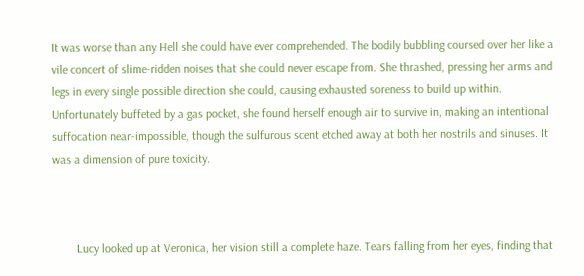It was worse than any Hell she could have ever comprehended. The bodily bubbling coursed over her like a vile concert of slime-ridden noises that she could never escape from. She thrashed, pressing her arms and legs in every single possible direction she could, causing exhausted soreness to build up within. Unfortunately buffeted by a gas pocket, she found herself enough air to survive in, making an intentional suffocation near-impossible, though the sulfurous scent etched away at both her nostrils and sinuses. It was a dimension of pure toxicity.



        Lucy looked up at Veronica, her vision still a complete haze. Tears falling from her eyes, finding that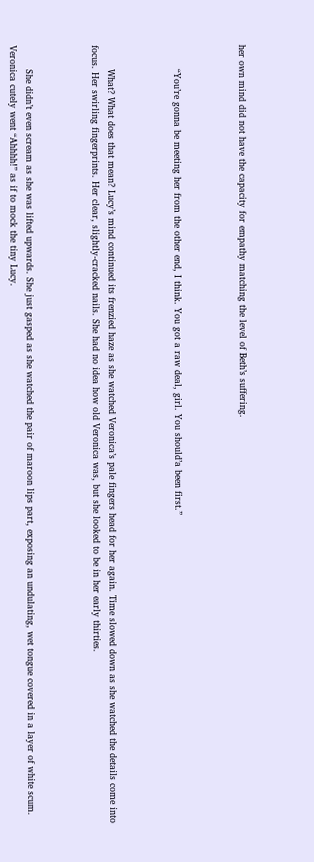her own mind did not have the capacity for empathy matching the level of Beth’s suffering.



        “You’re gonna be meeting her from the other end, I think. You got a raw deal, girl. You should’a been first.”



        What? What does that mean? Lucy’s mind continued its frenzied haze as she watched Veronica’s pale fingers head for her again. Time slowed down as she watched the details come into focus. Her swirling fingerprints. Her clear, slightly-cracked nails. She had no idea how old Veronica was, but she looked to be in her early thirties.



        She didn’t even scream as she was lifted upwards. She just gasped as she watched the pair of maroon lips part, exposing an undulating, wet tongue covered in a layer of white scum. Veronica cutely went “Ahhhh!” as if to mock the tiny Lucy.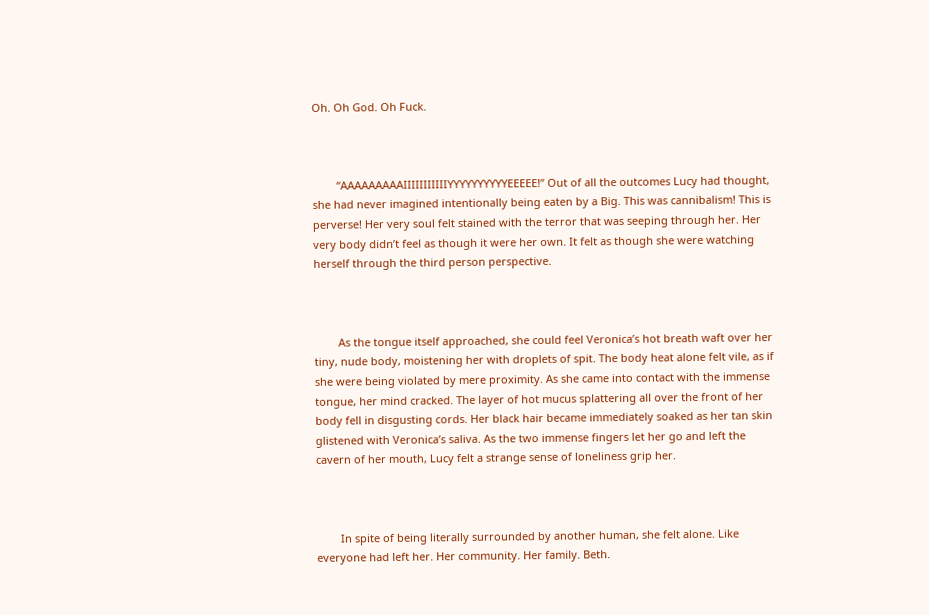Oh. Oh God. Oh Fuck.



        “AAAAAAAAAIIIIIIIIIIIYYYYYYYYYYEEEEE!” Out of all the outcomes Lucy had thought, she had never imagined intentionally being eaten by a Big. This was cannibalism! This is perverse! Her very soul felt stained with the terror that was seeping through her. Her very body didn’t feel as though it were her own. It felt as though she were watching herself through the third person perspective.



        As the tongue itself approached, she could feel Veronica’s hot breath waft over her tiny, nude body, moistening her with droplets of spit. The body heat alone felt vile, as if she were being violated by mere proximity. As she came into contact with the immense tongue, her mind cracked. The layer of hot mucus splattering all over the front of her body fell in disgusting cords. Her black hair became immediately soaked as her tan skin glistened with Veronica’s saliva. As the two immense fingers let her go and left the cavern of her mouth, Lucy felt a strange sense of loneliness grip her.



        In spite of being literally surrounded by another human, she felt alone. Like everyone had left her. Her community. Her family. Beth.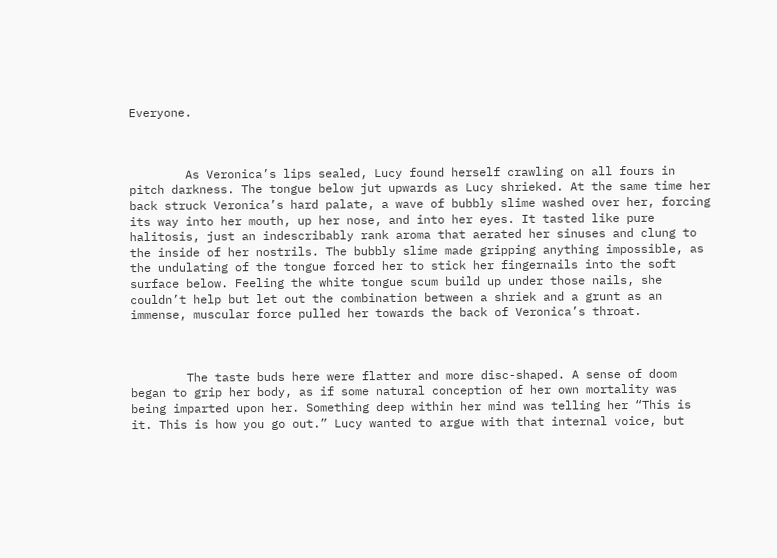Everyone.



        As Veronica’s lips sealed, Lucy found herself crawling on all fours in pitch darkness. The tongue below jut upwards as Lucy shrieked. At the same time her back struck Veronica’s hard palate, a wave of bubbly slime washed over her, forcing its way into her mouth, up her nose, and into her eyes. It tasted like pure halitosis, just an indescribably rank aroma that aerated her sinuses and clung to the inside of her nostrils. The bubbly slime made gripping anything impossible, as the undulating of the tongue forced her to stick her fingernails into the soft surface below. Feeling the white tongue scum build up under those nails, she couldn’t help but let out the combination between a shriek and a grunt as an immense, muscular force pulled her towards the back of Veronica’s throat.



        The taste buds here were flatter and more disc-shaped. A sense of doom began to grip her body, as if some natural conception of her own mortality was being imparted upon her. Something deep within her mind was telling her “This is it. This is how you go out.” Lucy wanted to argue with that internal voice, but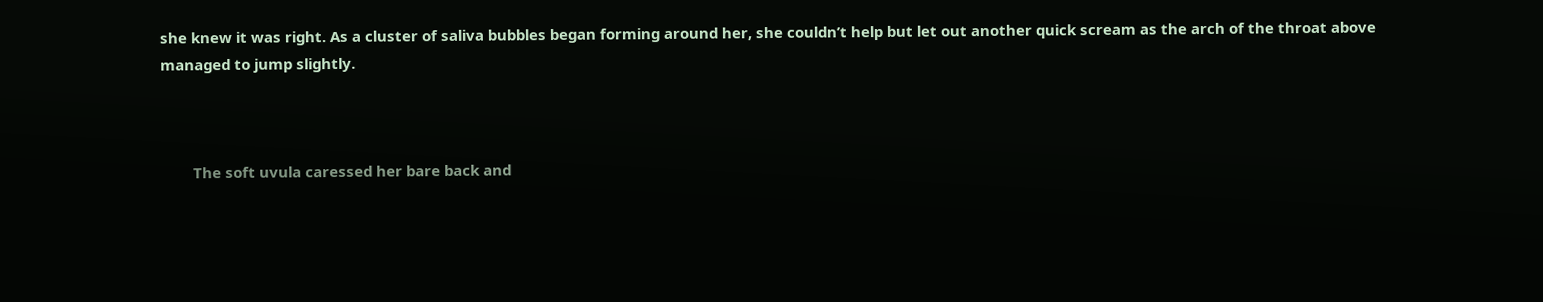she knew it was right. As a cluster of saliva bubbles began forming around her, she couldn’t help but let out another quick scream as the arch of the throat above managed to jump slightly.



        The soft uvula caressed her bare back and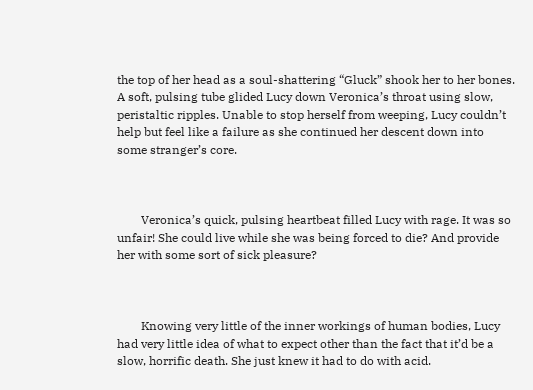the top of her head as a soul-shattering “Gluck” shook her to her bones. A soft, pulsing tube glided Lucy down Veronica’s throat using slow, peristaltic ripples. Unable to stop herself from weeping, Lucy couldn’t help but feel like a failure as she continued her descent down into some stranger’s core.



        Veronica’s quick, pulsing heartbeat filled Lucy with rage. It was so unfair! She could live while she was being forced to die? And provide her with some sort of sick pleasure?



        Knowing very little of the inner workings of human bodies, Lucy had very little idea of what to expect other than the fact that it’d be a slow, horrific death. She just knew it had to do with acid.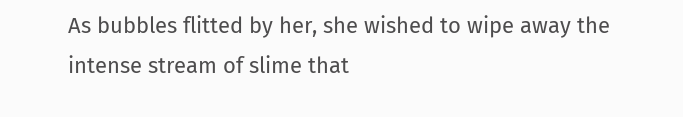As bubbles flitted by her, she wished to wipe away the intense stream of slime that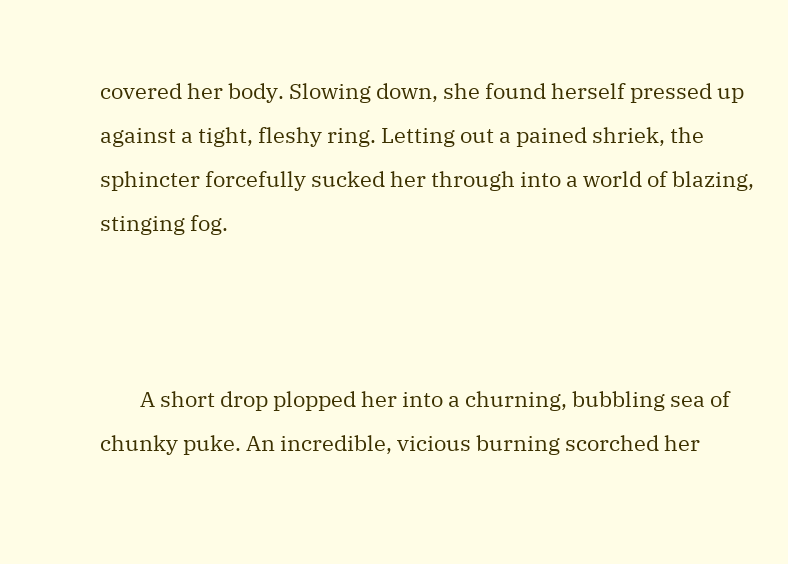covered her body. Slowing down, she found herself pressed up against a tight, fleshy ring. Letting out a pained shriek, the sphincter forcefully sucked her through into a world of blazing, stinging fog.



        A short drop plopped her into a churning, bubbling sea of chunky puke. An incredible, vicious burning scorched her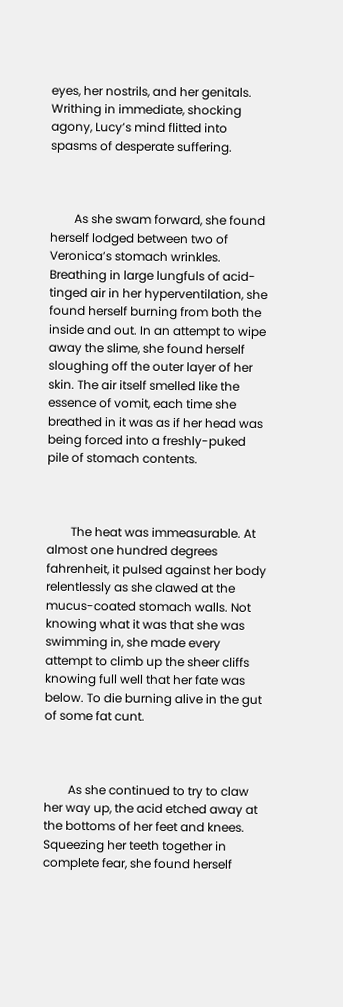eyes, her nostrils, and her genitals. Writhing in immediate, shocking agony, Lucy’s mind flitted into spasms of desperate suffering.



        As she swam forward, she found herself lodged between two of Veronica’s stomach wrinkles. Breathing in large lungfuls of acid-tinged air in her hyperventilation, she found herself burning from both the inside and out. In an attempt to wipe away the slime, she found herself sloughing off the outer layer of her skin. The air itself smelled like the essence of vomit, each time she breathed in it was as if her head was being forced into a freshly-puked pile of stomach contents.



        The heat was immeasurable. At almost one hundred degrees fahrenheit, it pulsed against her body relentlessly as she clawed at the mucus-coated stomach walls. Not knowing what it was that she was swimming in, she made every attempt to climb up the sheer cliffs knowing full well that her fate was below. To die burning alive in the gut of some fat cunt.



        As she continued to try to claw her way up, the acid etched away at the bottoms of her feet and knees. Squeezing her teeth together in complete fear, she found herself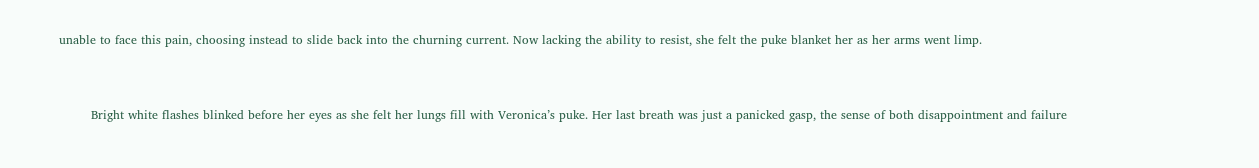unable to face this pain, choosing instead to slide back into the churning current. Now lacking the ability to resist, she felt the puke blanket her as her arms went limp.



        Bright white flashes blinked before her eyes as she felt her lungs fill with Veronica’s puke. Her last breath was just a panicked gasp, the sense of both disappointment and failure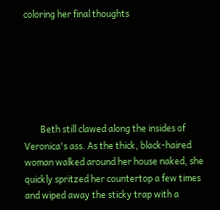coloring her final thoughts






        Beth still clawed along the insides of Veronica's ass. As the thick, black-haired woman walked around her house naked, she quickly spritzed her countertop a few times and wiped away the sticky trap with a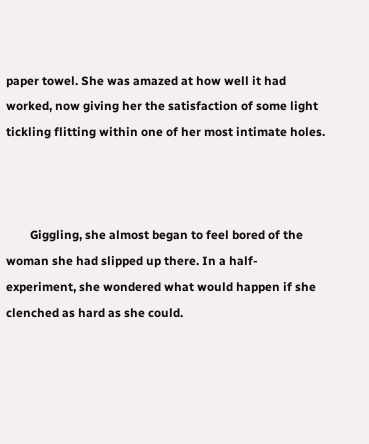paper towel. She was amazed at how well it had worked, now giving her the satisfaction of some light tickling flitting within one of her most intimate holes.



        Giggling, she almost began to feel bored of the woman she had slipped up there. In a half-experiment, she wondered what would happen if she clenched as hard as she could.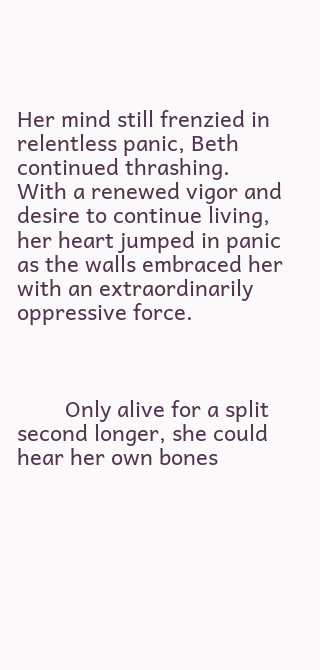Her mind still frenzied in relentless panic, Beth continued thrashing. With a renewed vigor and desire to continue living, her heart jumped in panic as the walls embraced her with an extraordinarily oppressive force.



        Only alive for a split second longer, she could hear her own bones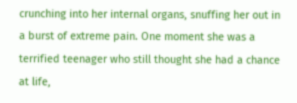crunching into her internal organs, snuffing her out in a burst of extreme pain. One moment she was a terrified teenager who still thought she had a chance at life,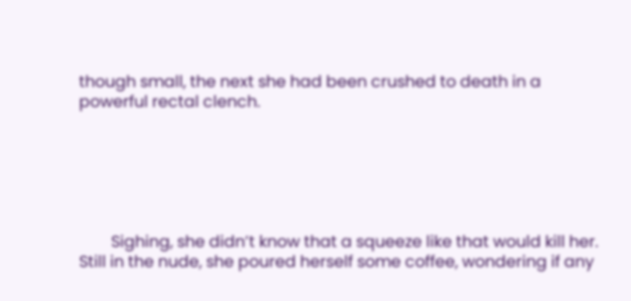though small, the next she had been crushed to death in a powerful rectal clench.






        Sighing, she didn’t know that a squeeze like that would kill her. Still in the nude, she poured herself some coffee, wondering if any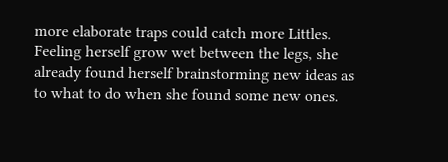more elaborate traps could catch more Littles. Feeling herself grow wet between the legs, she already found herself brainstorming new ideas as to what to do when she found some new ones.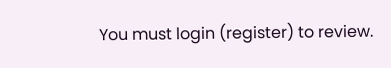You must login (register) to review.